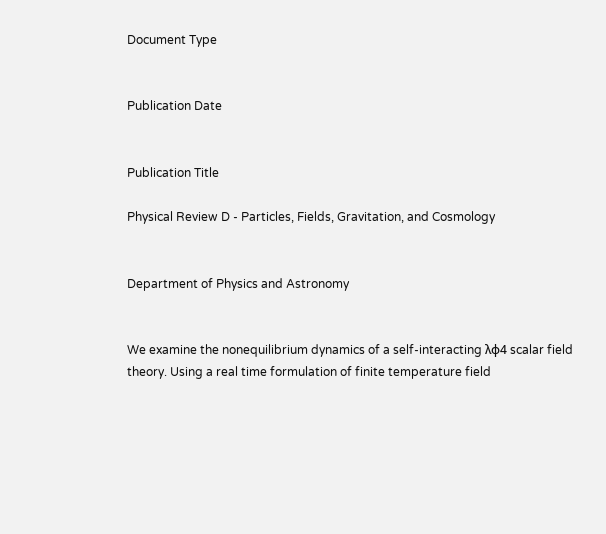Document Type


Publication Date


Publication Title

Physical Review D - Particles, Fields, Gravitation, and Cosmology


Department of Physics and Astronomy


We examine the nonequilibrium dynamics of a self-interacting λφ4 scalar field theory. Using a real time formulation of finite temperature field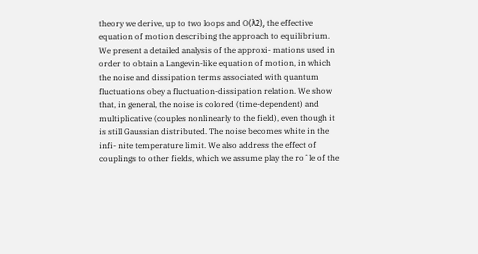theory we derive, up to two loops and O(λ2), the effective equation of motion describing the approach to equilibrium. We present a detailed analysis of the approxi- mations used in order to obtain a Langevin-like equation of motion, in which the noise and dissipation terms associated with quantum fluctuations obey a fluctuation-dissipation relation. We show that, in general, the noise is colored (time-dependent) and multiplicative (couples nonlinearly to the field), even though it is still Gaussian distributed. The noise becomes white in the infi- nite temperature limit. We also address the effect of couplings to other fields, which we assume play the roˆle of the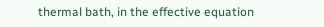thermal bath, in the effective equation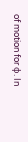of motion for φ. In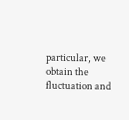particular, we obtain the fluctuation and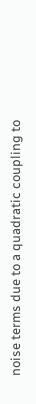noise terms due to a quadratic coupling to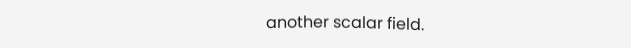another scalar field.